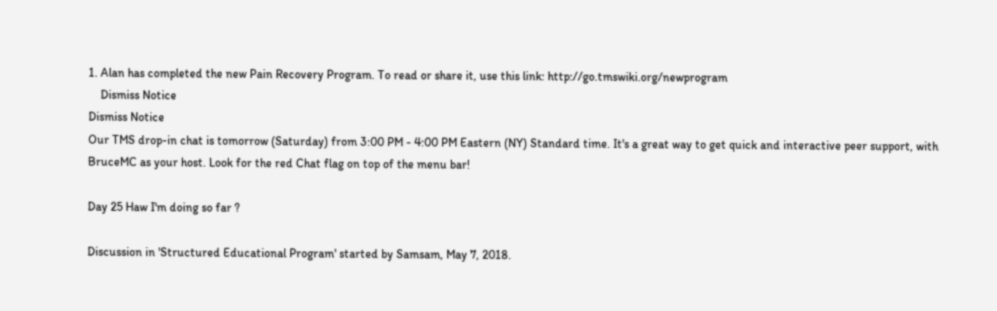1. Alan has completed the new Pain Recovery Program. To read or share it, use this link: http://go.tmswiki.org/newprogram
    Dismiss Notice
Dismiss Notice
Our TMS drop-in chat is tomorrow (Saturday) from 3:00 PM - 4:00 PM Eastern (NY) Standard time. It's a great way to get quick and interactive peer support, with BruceMC as your host. Look for the red Chat flag on top of the menu bar!

Day 25 Haw I'm doing so far ?

Discussion in 'Structured Educational Program' started by Samsam, May 7, 2018.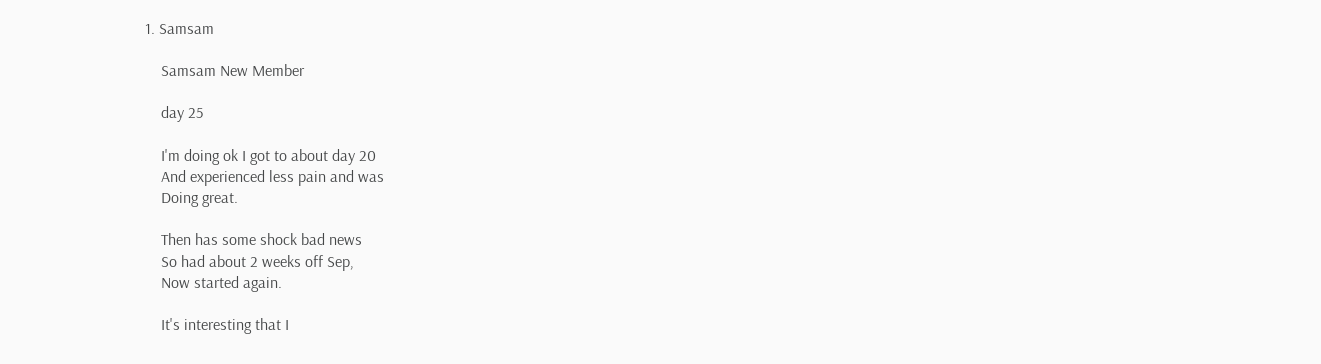1. Samsam

    Samsam New Member

    day 25

    I'm doing ok I got to about day 20
    And experienced less pain and was
    Doing great.

    Then has some shock bad news
    So had about 2 weeks off Sep,
    Now started again.

    It's interesting that I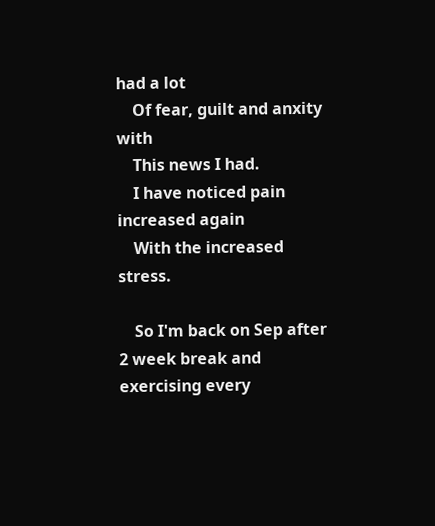had a lot
    Of fear, guilt and anxity with
    This news I had.
    I have noticed pain increased again
    With the increased stress.

    So I'm back on Sep after 2 week break and exercising every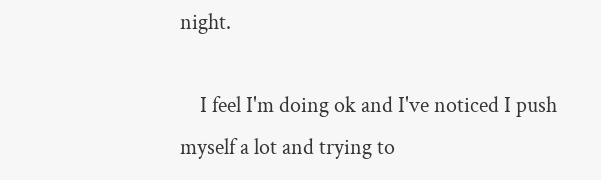night.

    I feel I'm doing ok and I've noticed I push myself a lot and trying to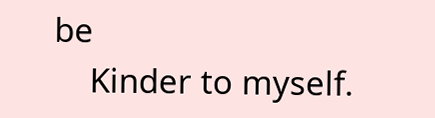be
    Kinder to myself.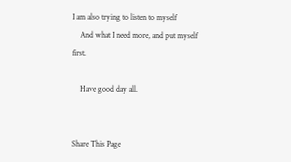I am also trying to listen to myself
    And what I need more, and put myself first.

    Have good day all.


Share This Page